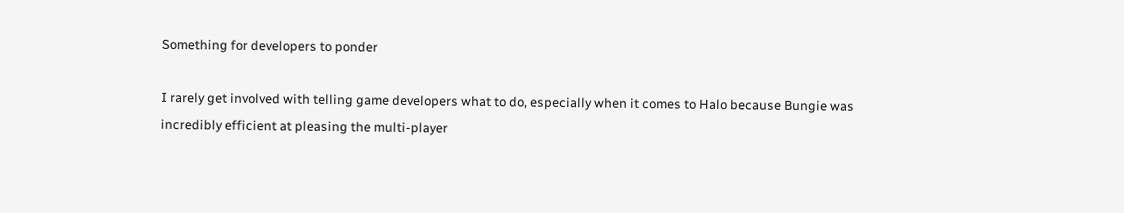Something for developers to ponder

I rarely get involved with telling game developers what to do, especially when it comes to Halo because Bungie was incredibly efficient at pleasing the multi-player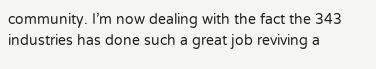community. I’m now dealing with the fact the 343 industries has done such a great job reviving a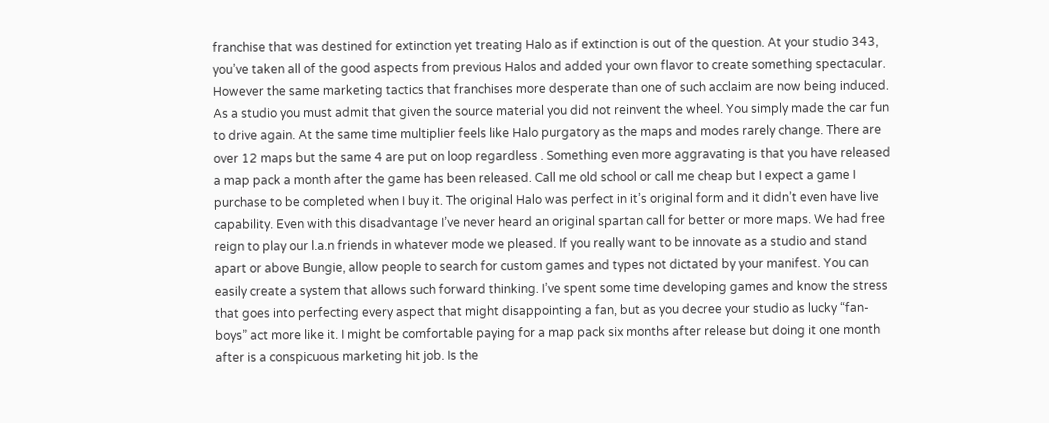franchise that was destined for extinction yet treating Halo as if extinction is out of the question. At your studio 343, you’ve taken all of the good aspects from previous Halos and added your own flavor to create something spectacular. However the same marketing tactics that franchises more desperate than one of such acclaim are now being induced. As a studio you must admit that given the source material you did not reinvent the wheel. You simply made the car fun to drive again. At the same time multiplier feels like Halo purgatory as the maps and modes rarely change. There are over 12 maps but the same 4 are put on loop regardless . Something even more aggravating is that you have released a map pack a month after the game has been released. Call me old school or call me cheap but I expect a game I purchase to be completed when I buy it. The original Halo was perfect in it’s original form and it didn’t even have live capability. Even with this disadvantage I’ve never heard an original spartan call for better or more maps. We had free reign to play our l.a.n friends in whatever mode we pleased. If you really want to be innovate as a studio and stand apart or above Bungie, allow people to search for custom games and types not dictated by your manifest. You can easily create a system that allows such forward thinking. I’ve spent some time developing games and know the stress that goes into perfecting every aspect that might disappointing a fan, but as you decree your studio as lucky “fan-boys” act more like it. I might be comfortable paying for a map pack six months after release but doing it one month after is a conspicuous marketing hit job. Is the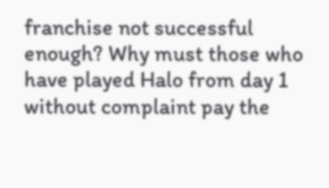franchise not successful enough? Why must those who have played Halo from day 1 without complaint pay the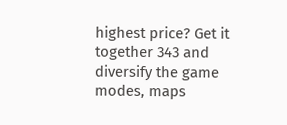highest price? Get it together 343 and diversify the game modes, maps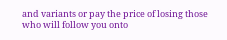and variants or pay the price of losing those who will follow you onto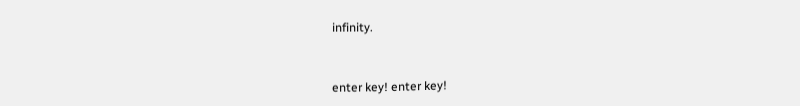infinity.


enter key! enter key!